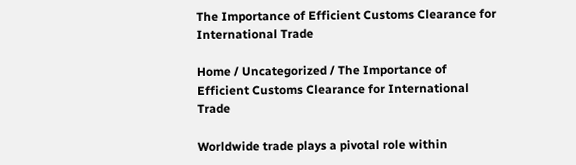The Importance of Efficient Customs Clearance for International Trade

Home / Uncategorized / The Importance of Efficient Customs Clearance for International Trade

Worldwide trade plays a pivotal role within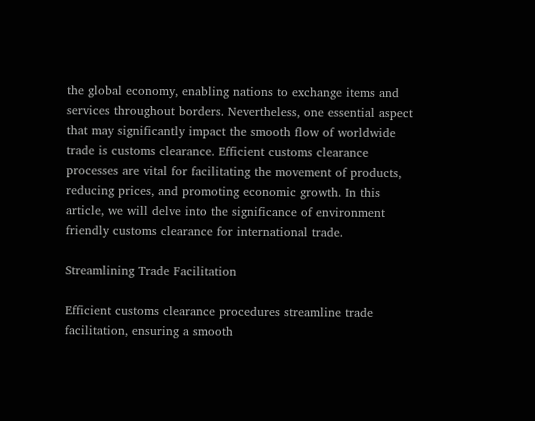the global economy, enabling nations to exchange items and services throughout borders. Nevertheless, one essential aspect that may significantly impact the smooth flow of worldwide trade is customs clearance. Efficient customs clearance processes are vital for facilitating the movement of products, reducing prices, and promoting economic growth. In this article, we will delve into the significance of environment friendly customs clearance for international trade.

Streamlining Trade Facilitation

Efficient customs clearance procedures streamline trade facilitation, ensuring a smooth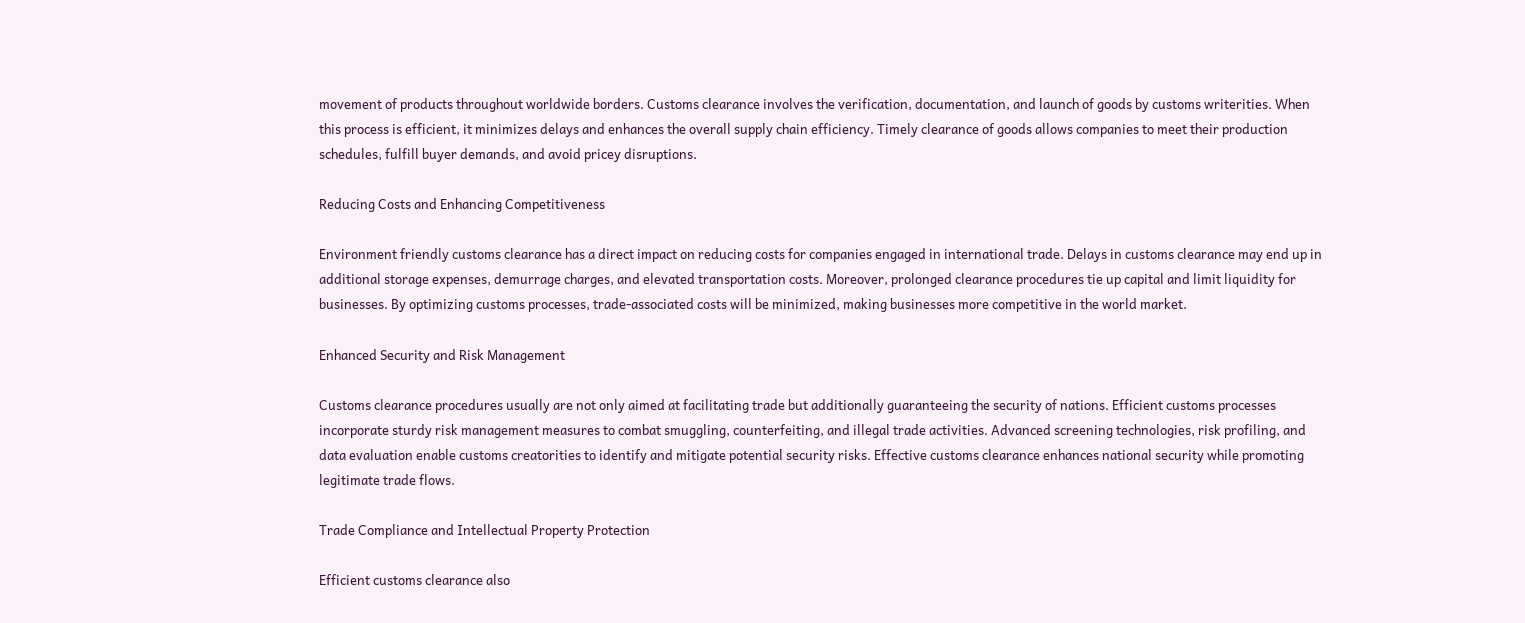movement of products throughout worldwide borders. Customs clearance involves the verification, documentation, and launch of goods by customs writerities. When this process is efficient, it minimizes delays and enhances the overall supply chain efficiency. Timely clearance of goods allows companies to meet their production schedules, fulfill buyer demands, and avoid pricey disruptions.

Reducing Costs and Enhancing Competitiveness

Environment friendly customs clearance has a direct impact on reducing costs for companies engaged in international trade. Delays in customs clearance may end up in additional storage expenses, demurrage charges, and elevated transportation costs. Moreover, prolonged clearance procedures tie up capital and limit liquidity for businesses. By optimizing customs processes, trade-associated costs will be minimized, making businesses more competitive in the world market.

Enhanced Security and Risk Management

Customs clearance procedures usually are not only aimed at facilitating trade but additionally guaranteeing the security of nations. Efficient customs processes incorporate sturdy risk management measures to combat smuggling, counterfeiting, and illegal trade activities. Advanced screening technologies, risk profiling, and data evaluation enable customs creatorities to identify and mitigate potential security risks. Effective customs clearance enhances national security while promoting legitimate trade flows.

Trade Compliance and Intellectual Property Protection

Efficient customs clearance also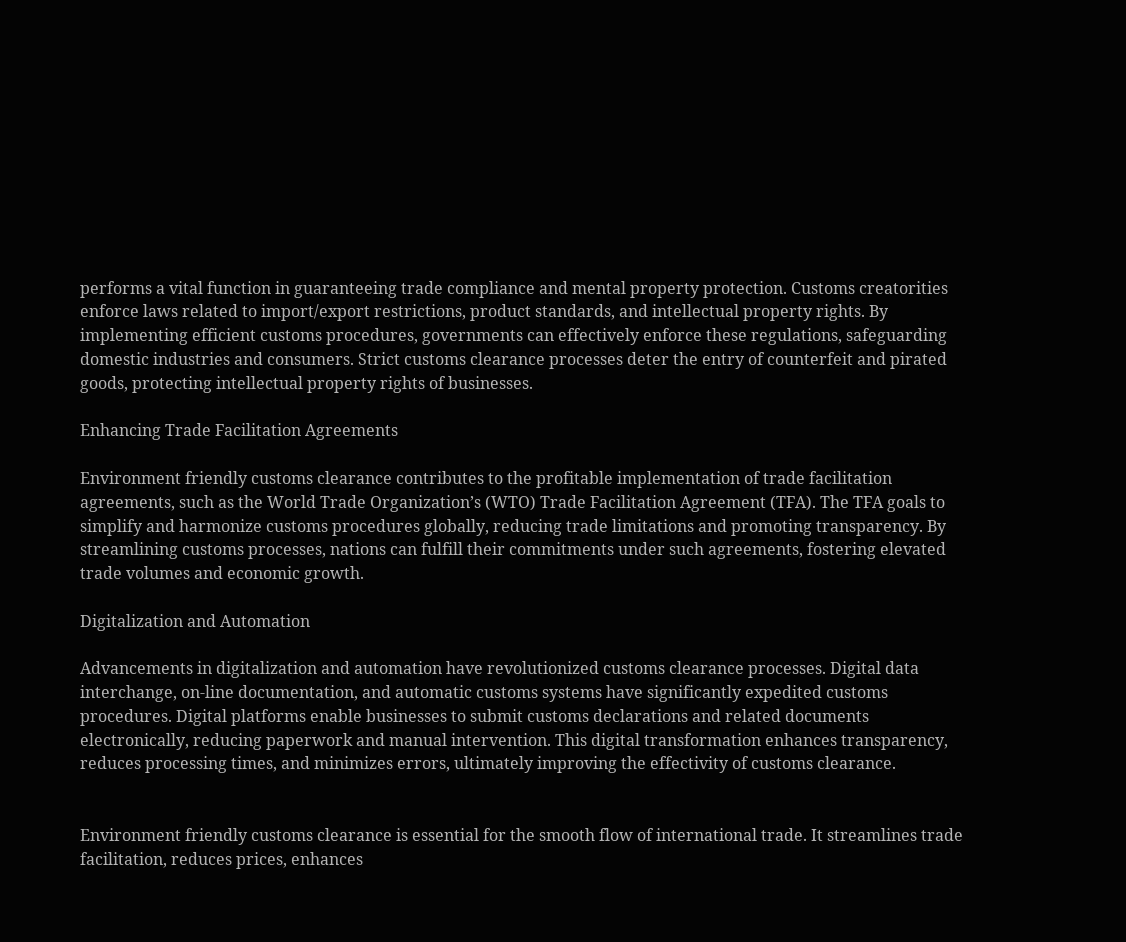performs a vital function in guaranteeing trade compliance and mental property protection. Customs creatorities enforce laws related to import/export restrictions, product standards, and intellectual property rights. By implementing efficient customs procedures, governments can effectively enforce these regulations, safeguarding domestic industries and consumers. Strict customs clearance processes deter the entry of counterfeit and pirated goods, protecting intellectual property rights of businesses.

Enhancing Trade Facilitation Agreements

Environment friendly customs clearance contributes to the profitable implementation of trade facilitation agreements, such as the World Trade Organization’s (WTO) Trade Facilitation Agreement (TFA). The TFA goals to simplify and harmonize customs procedures globally, reducing trade limitations and promoting transparency. By streamlining customs processes, nations can fulfill their commitments under such agreements, fostering elevated trade volumes and economic growth.

Digitalization and Automation

Advancements in digitalization and automation have revolutionized customs clearance processes. Digital data interchange, on-line documentation, and automatic customs systems have significantly expedited customs procedures. Digital platforms enable businesses to submit customs declarations and related documents electronically, reducing paperwork and manual intervention. This digital transformation enhances transparency, reduces processing times, and minimizes errors, ultimately improving the effectivity of customs clearance.


Environment friendly customs clearance is essential for the smooth flow of international trade. It streamlines trade facilitation, reduces prices, enhances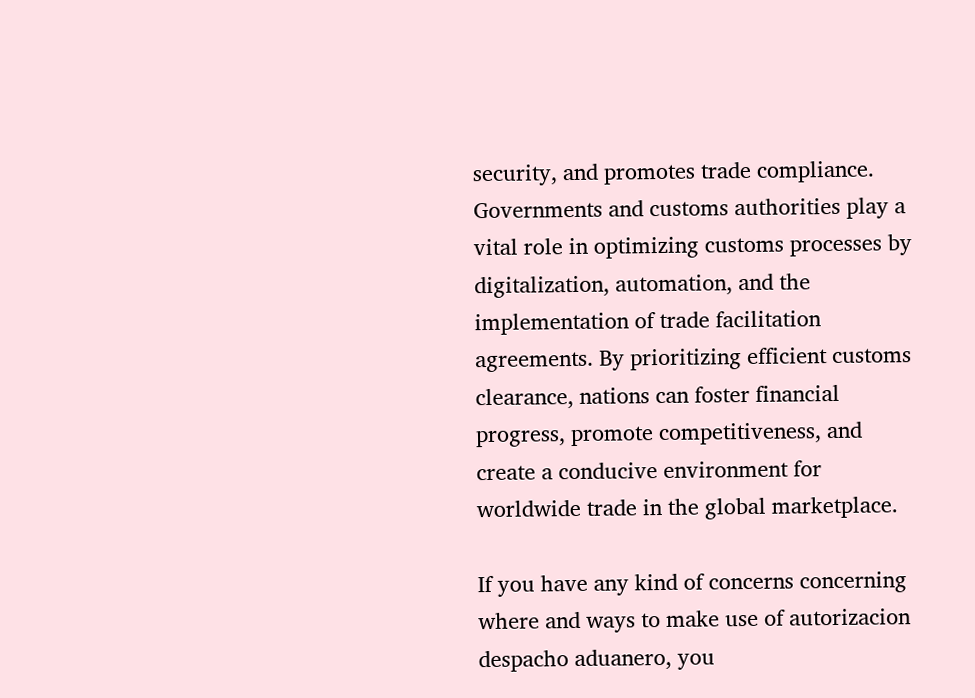security, and promotes trade compliance. Governments and customs authorities play a vital role in optimizing customs processes by digitalization, automation, and the implementation of trade facilitation agreements. By prioritizing efficient customs clearance, nations can foster financial progress, promote competitiveness, and create a conducive environment for worldwide trade in the global marketplace.

If you have any kind of concerns concerning where and ways to make use of autorizacion despacho aduanero, you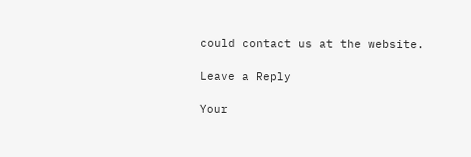could contact us at the website.

Leave a Reply

Your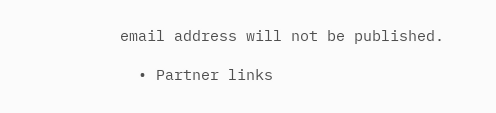email address will not be published.

  • Partner links